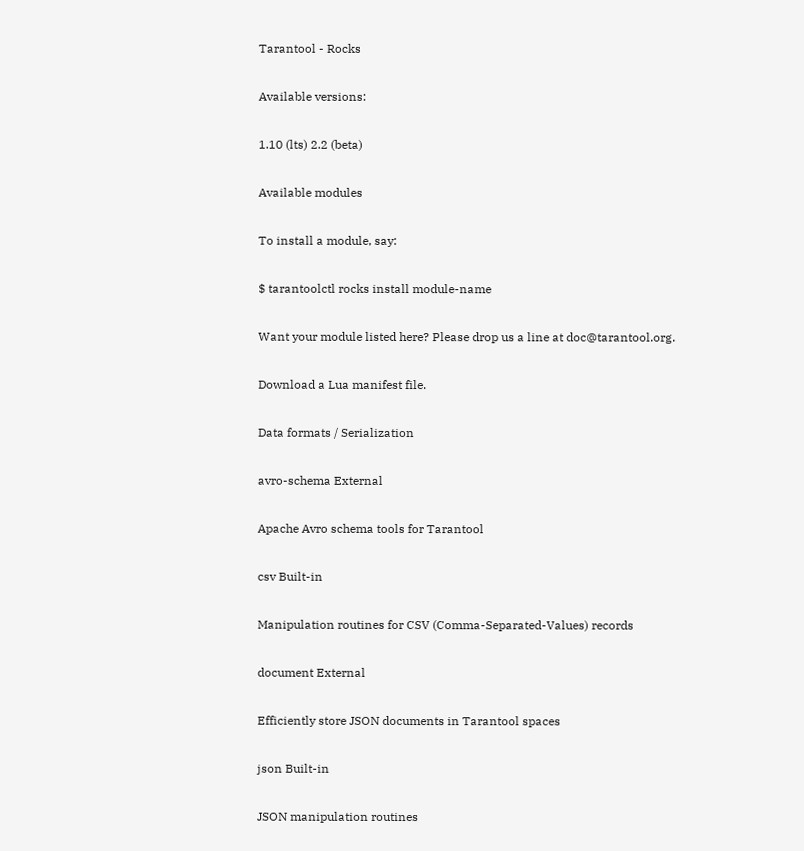Tarantool - Rocks

Available versions:

1.10 (lts) 2.2 (beta)

Available modules

To install a module, say:

$ tarantoolctl rocks install module-name

Want your module listed here? Please drop us a line at doc@tarantool.org.

Download a Lua manifest file.

Data formats / Serialization

avro-schema External

Apache Avro schema tools for Tarantool

csv Built-in

Manipulation routines for CSV (Comma-Separated-Values) records

document External

Efficiently store JSON documents in Tarantool spaces

json Built-in

JSON manipulation routines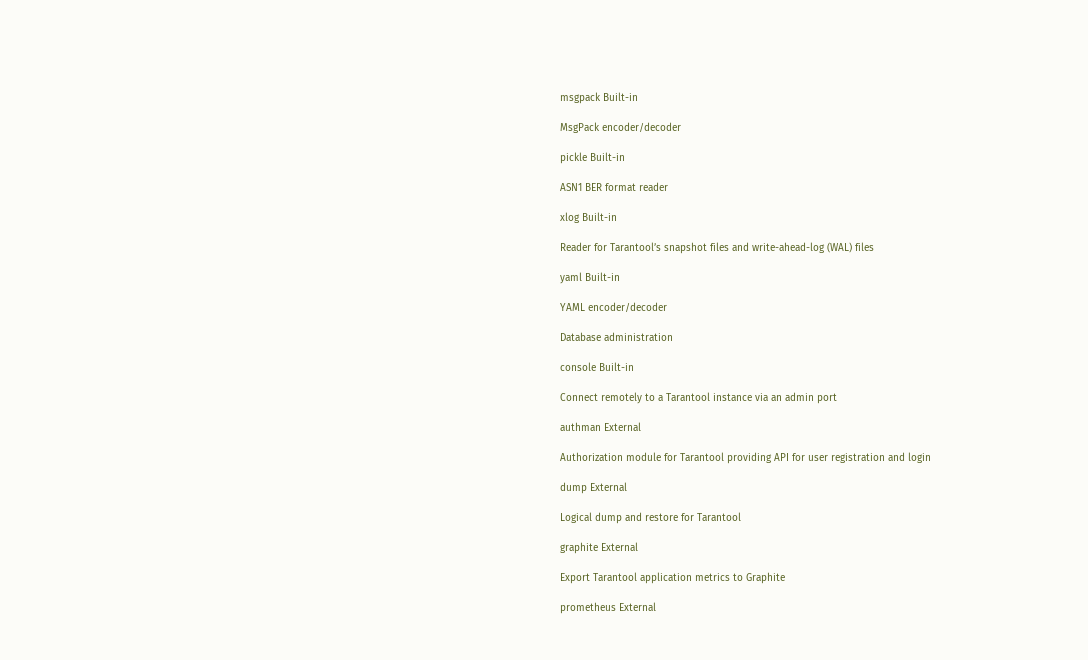msgpack Built-in

MsgPack encoder/decoder

pickle Built-in

ASN1 BER format reader

xlog Built-in

Reader for Tarantool’s snapshot files and write-ahead-log (WAL) files

yaml Built-in

YAML encoder/decoder

Database administration

console Built-in

Connect remotely to a Tarantool instance via an admin port

authman External

Authorization module for Tarantool providing API for user registration and login

dump External

Logical dump and restore for Tarantool

graphite External

Export Tarantool application metrics to Graphite

prometheus External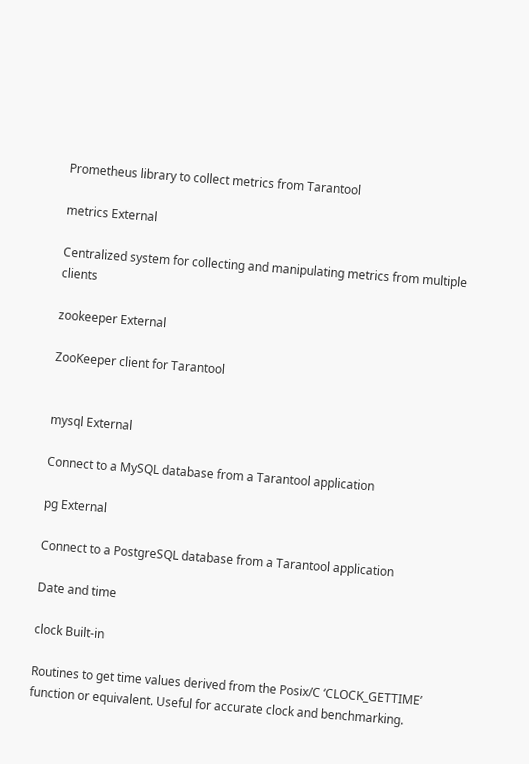Prometheus library to collect metrics from Tarantool

metrics External

Centralized system for collecting and manipulating metrics from multiple clients

zookeeper External

ZooKeeper client for Tarantool


mysql External

Connect to a MySQL database from a Tarantool application

pg External

Connect to a PostgreSQL database from a Tarantool application

Date and time

clock Built-in

Routines to get time values derived from the Posix/C ‘CLOCK_GETTIME’ function or equivalent. Useful for accurate clock and benchmarking.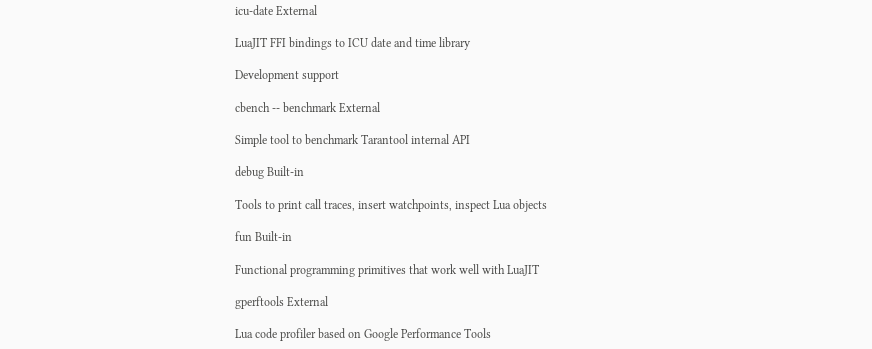icu-date External

LuaJIT FFI bindings to ICU date and time library

Development support

cbench -- benchmark External

Simple tool to benchmark Tarantool internal API

debug Built-in

Tools to print call traces, insert watchpoints, inspect Lua objects

fun Built-in

Functional programming primitives that work well with LuaJIT

gperftools External

Lua code profiler based on Google Performance Tools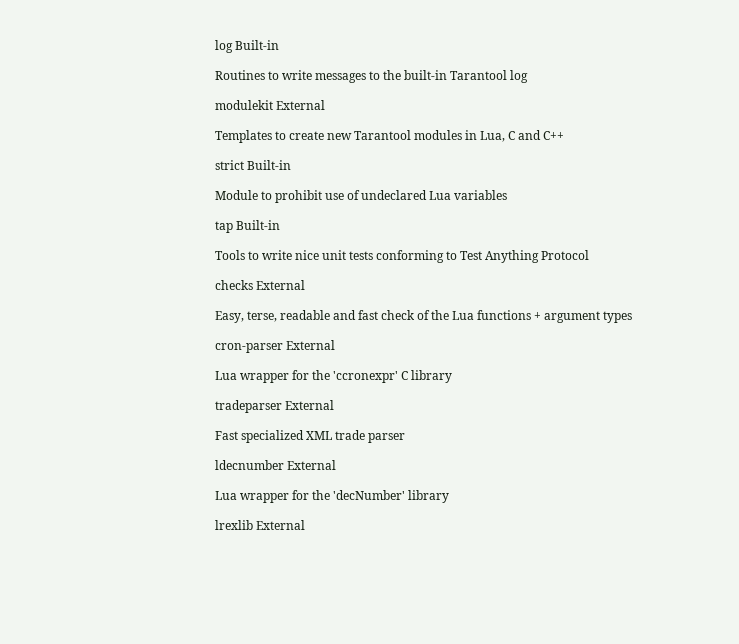log Built-in

Routines to write messages to the built-in Tarantool log

modulekit External

Templates to create new Tarantool modules in Lua, C and C++

strict Built-in

Module to prohibit use of undeclared Lua variables

tap Built-in

Tools to write nice unit tests conforming to Test Anything Protocol

checks External

Easy, terse, readable and fast check of the Lua functions + argument types

cron-parser External

Lua wrapper for the 'ccronexpr' C library

tradeparser External

Fast specialized XML trade parser

ldecnumber External

Lua wrapper for the 'decNumber' library

lrexlib External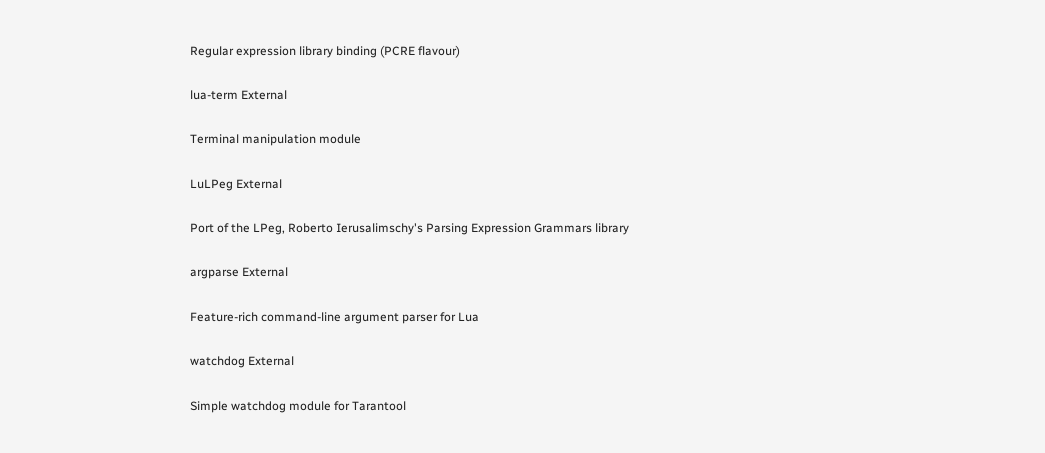Regular expression library binding (PCRE flavour)

lua-term External

Terminal manipulation module

LuLPeg External

Port of the LPeg, Roberto Ierusalimschy's Parsing Expression Grammars library

argparse External

Feature-rich command-line argument parser for Lua

watchdog External

Simple watchdog module for Tarantool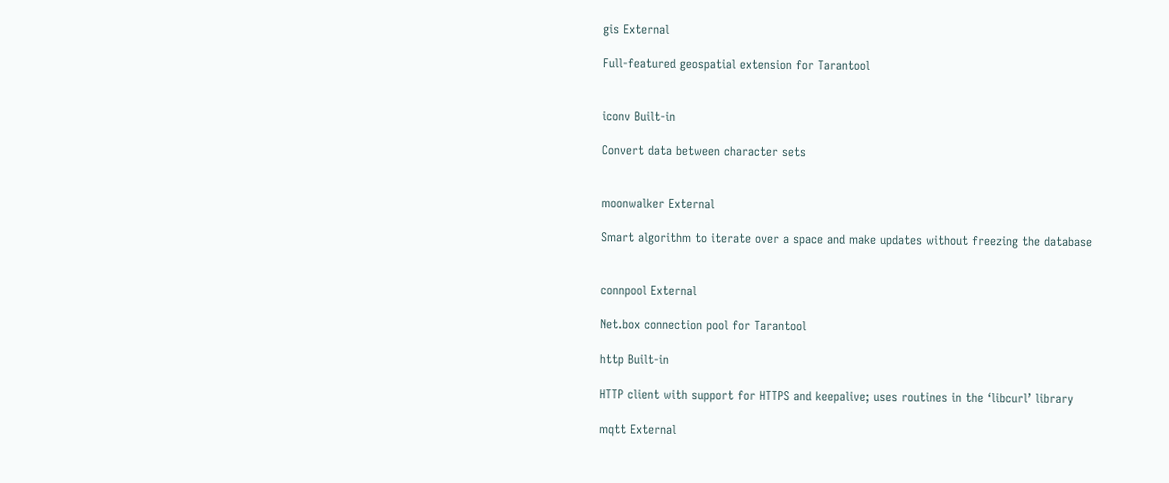gis External

Full-featured geospatial extension for Tarantool


iconv Built-in

Convert data between character sets


moonwalker External

Smart algorithm to iterate over a space and make updates without freezing the database


connpool External

Net.box connection pool for Tarantool

http Built-in

HTTP client with support for HTTPS and keepalive; uses routines in the ‘libcurl’ library

mqtt External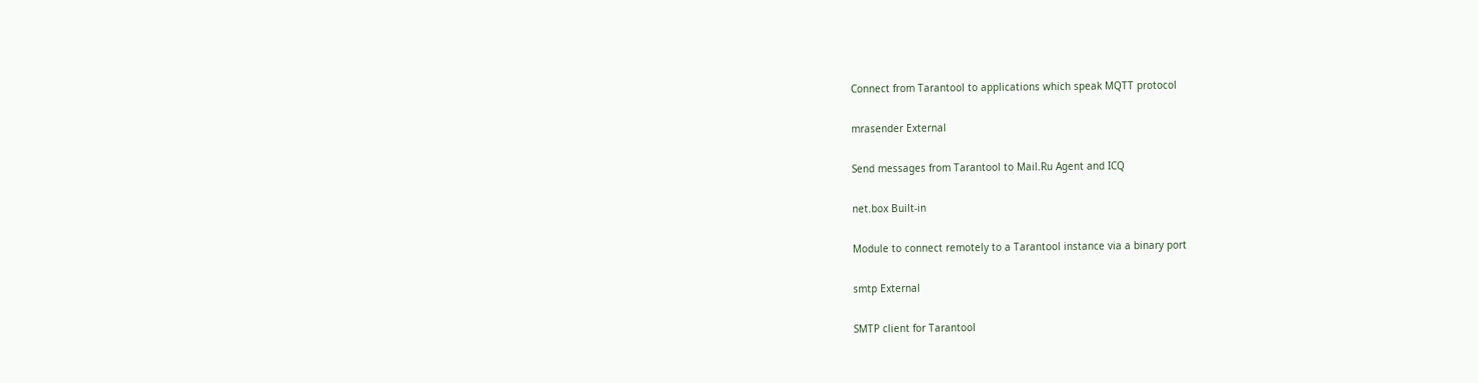Connect from Tarantool to applications which speak MQTT protocol

mrasender External

Send messages from Tarantool to Mail.Ru Agent and ICQ

net.box Built-in

Module to connect remotely to a Tarantool instance via a binary port

smtp External

SMTP client for Tarantool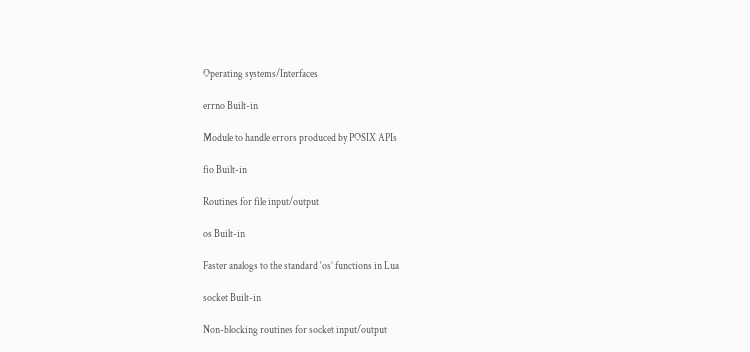Operating systems/Interfaces

errno Built-in

Module to handle errors produced by POSIX APIs

fio Built-in

Routines for file input/output

os Built-in

Faster analogs to the standard ‘os’ functions in Lua

socket Built-in

Non-blocking routines for socket input/output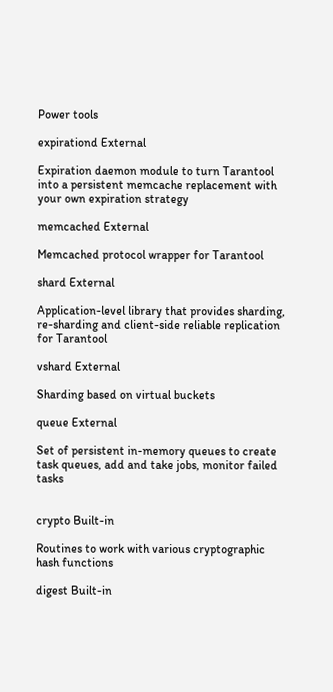Power tools

expirationd External

Expiration daemon module to turn Tarantool into a persistent memcache replacement with your own expiration strategy

memcached External

Memcached protocol wrapper for Tarantool

shard External

Application-level library that provides sharding, re-sharding and client-side reliable replication for Tarantool

vshard External

Sharding based on virtual buckets

queue External

Set of persistent in-memory queues to create task queues, add and take jobs, monitor failed tasks


crypto Built-in

Routines to work with various cryptographic hash functions

digest Built-in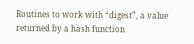Routines to work with “digest”, a value returned by a hash function